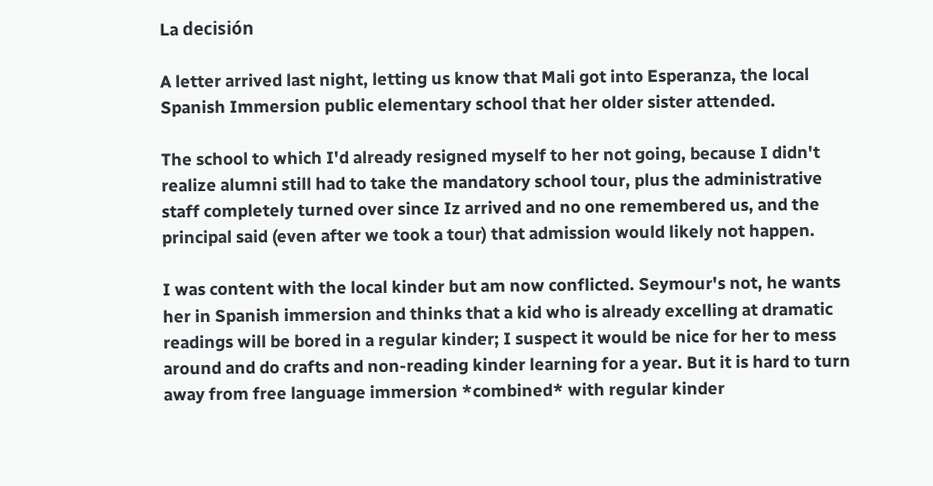La decisión

A letter arrived last night, letting us know that Mali got into Esperanza, the local Spanish Immersion public elementary school that her older sister attended.

The school to which I'd already resigned myself to her not going, because I didn't realize alumni still had to take the mandatory school tour, plus the administrative staff completely turned over since Iz arrived and no one remembered us, and the principal said (even after we took a tour) that admission would likely not happen.

I was content with the local kinder but am now conflicted. Seymour's not, he wants her in Spanish immersion and thinks that a kid who is already excelling at dramatic readings will be bored in a regular kinder; I suspect it would be nice for her to mess around and do crafts and non-reading kinder learning for a year. But it is hard to turn away from free language immersion *combined* with regular kinder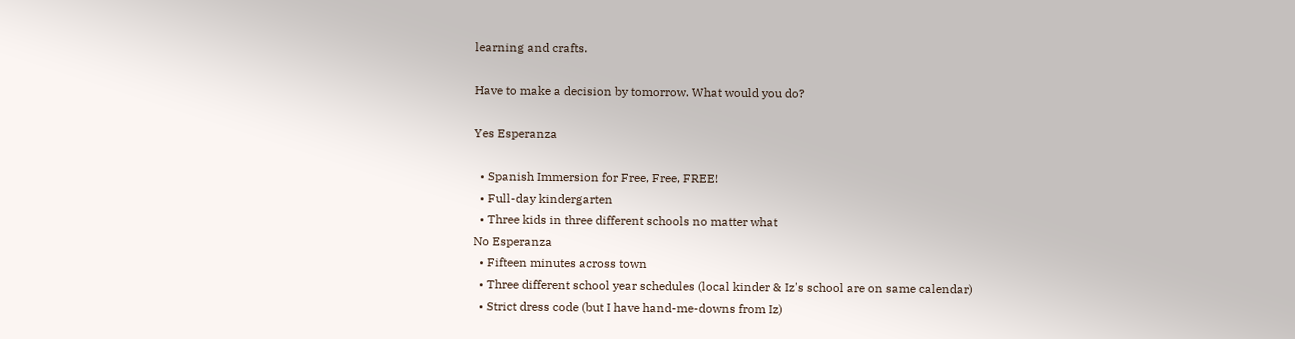learning and crafts.

Have to make a decision by tomorrow. What would you do?

Yes Esperanza

  • Spanish Immersion for Free, Free, FREE!
  • Full-day kindergarten
  • Three kids in three different schools no matter what
No Esperanza
  • Fifteen minutes across town
  • Three different school year schedules (local kinder & Iz's school are on same calendar)
  • Strict dress code (but I have hand-me-downs from Iz)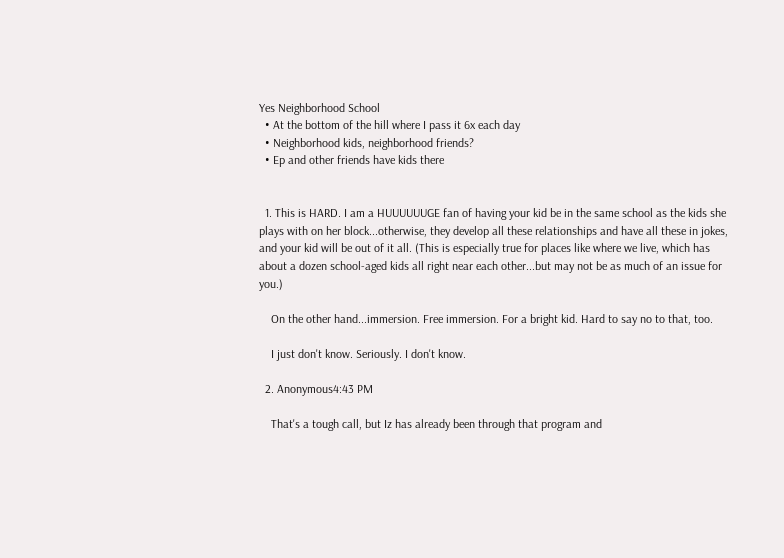Yes Neighborhood School
  • At the bottom of the hill where I pass it 6x each day
  • Neighborhood kids, neighborhood friends?
  • Ep and other friends have kids there


  1. This is HARD. I am a HUUUUUUGE fan of having your kid be in the same school as the kids she plays with on her block...otherwise, they develop all these relationships and have all these in jokes, and your kid will be out of it all. (This is especially true for places like where we live, which has about a dozen school-aged kids all right near each other...but may not be as much of an issue for you.)

    On the other hand...immersion. Free immersion. For a bright kid. Hard to say no to that, too.

    I just don't know. Seriously. I don't know.

  2. Anonymous4:43 PM

    That's a tough call, but Iz has already been through that program and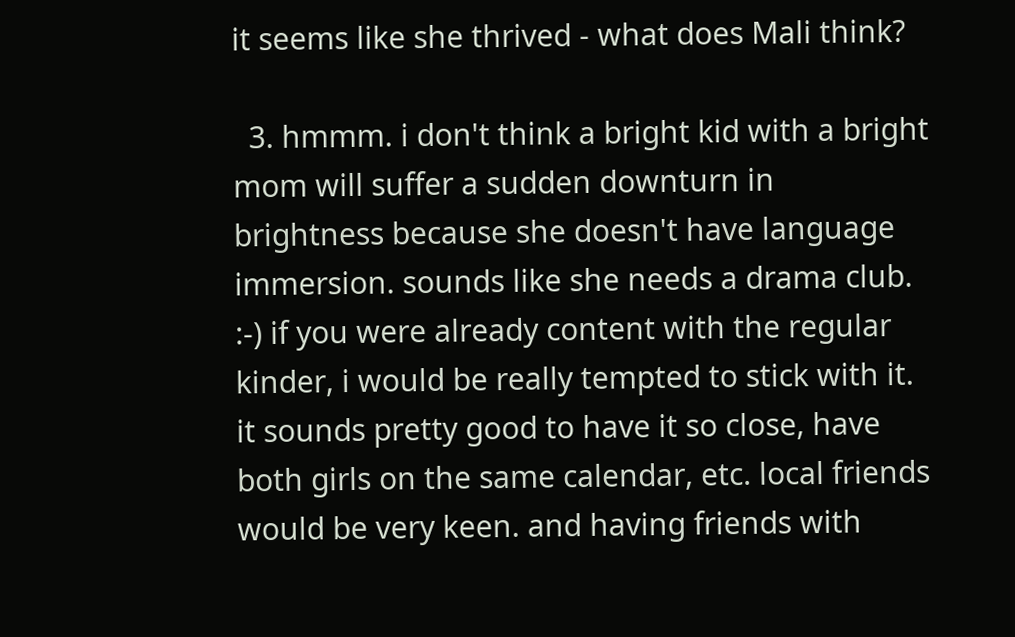it seems like she thrived - what does Mali think?

  3. hmmm. i don't think a bright kid with a bright mom will suffer a sudden downturn in brightness because she doesn't have language immersion. sounds like she needs a drama club. :-) if you were already content with the regular kinder, i would be really tempted to stick with it. it sounds pretty good to have it so close, have both girls on the same calendar, etc. local friends would be very keen. and having friends with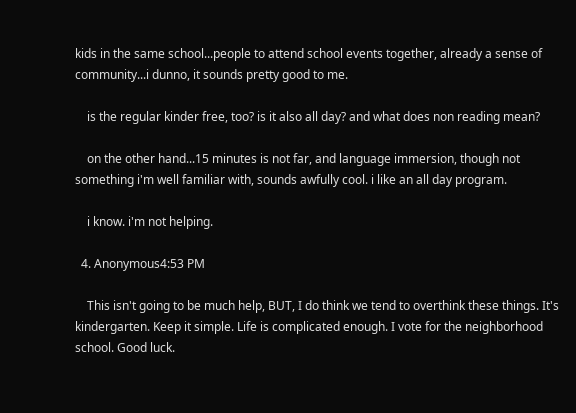kids in the same school...people to attend school events together, already a sense of community...i dunno, it sounds pretty good to me.

    is the regular kinder free, too? is it also all day? and what does non reading mean?

    on the other hand...15 minutes is not far, and language immersion, though not something i'm well familiar with, sounds awfully cool. i like an all day program.

    i know. i'm not helping.

  4. Anonymous4:53 PM

    This isn't going to be much help, BUT, I do think we tend to overthink these things. It's kindergarten. Keep it simple. Life is complicated enough. I vote for the neighborhood school. Good luck.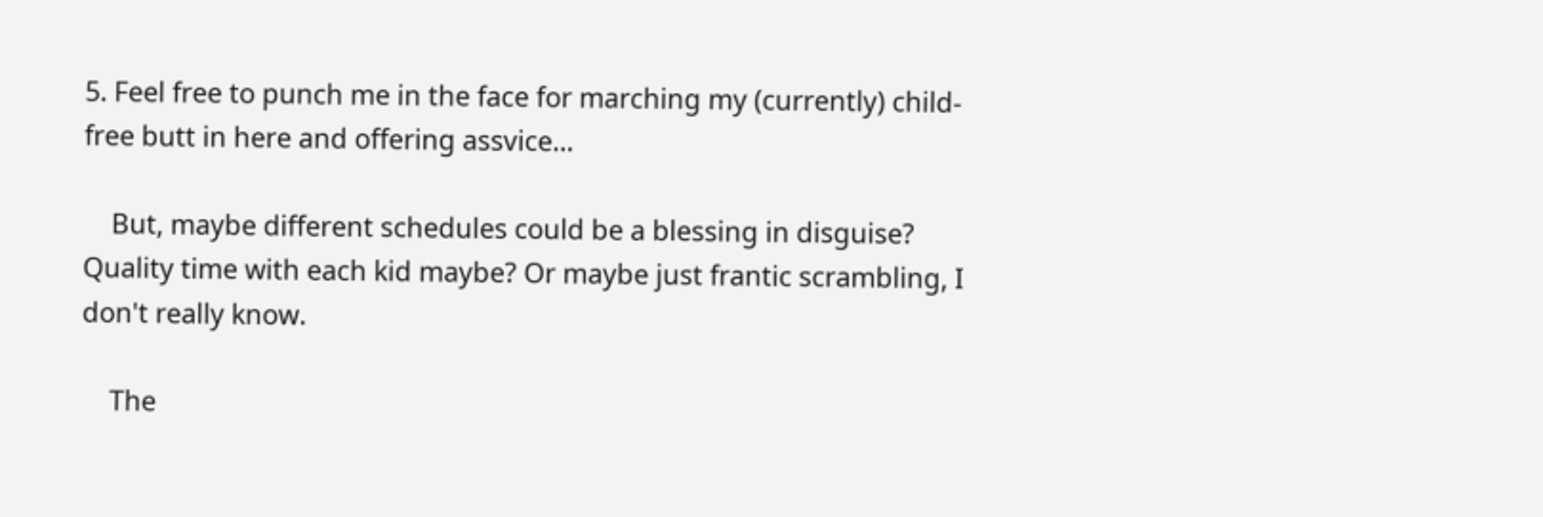5. Feel free to punch me in the face for marching my (currently) child-free butt in here and offering assvice...

    But, maybe different schedules could be a blessing in disguise? Quality time with each kid maybe? Or maybe just frantic scrambling, I don't really know.

    The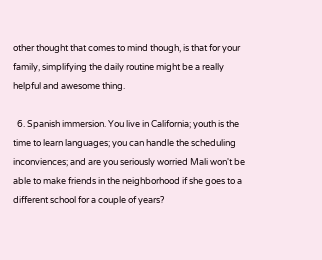other thought that comes to mind though, is that for your family, simplifying the daily routine might be a really helpful and awesome thing.

  6. Spanish immersion. You live in California; youth is the time to learn languages; you can handle the scheduling inconviences; and are you seriously worried Mali won't be able to make friends in the neighborhood if she goes to a different school for a couple of years?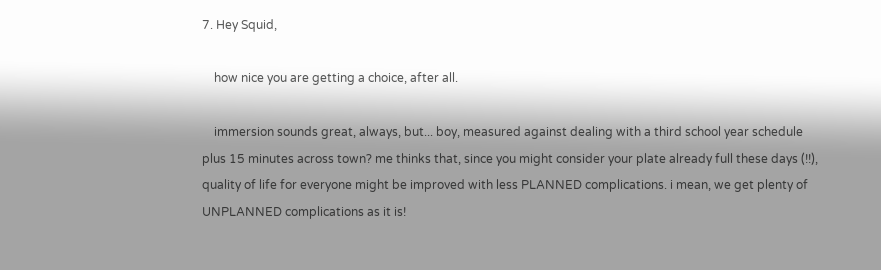7. Hey Squid,

    how nice you are getting a choice, after all.

    immersion sounds great, always, but... boy, measured against dealing with a third school year schedule plus 15 minutes across town? me thinks that, since you might consider your plate already full these days (!!), quality of life for everyone might be improved with less PLANNED complications. i mean, we get plenty of UNPLANNED complications as it is!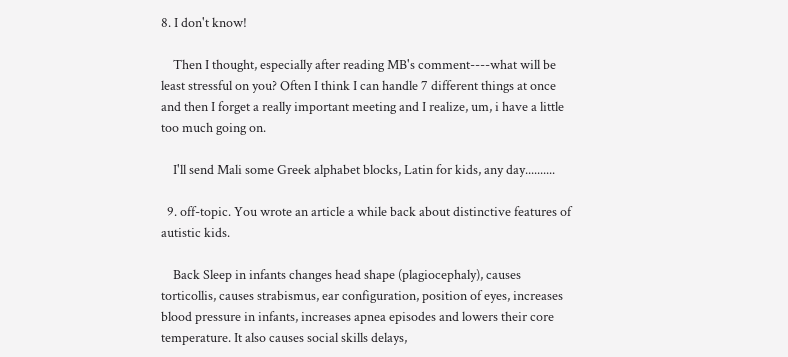8. I don't know!

    Then I thought, especially after reading MB's comment----what will be least stressful on you? Often I think I can handle 7 different things at once and then I forget a really important meeting and I realize, um, i have a little too much going on.

    I'll send Mali some Greek alphabet blocks, Latin for kids, any day..........

  9. off-topic. You wrote an article a while back about distinctive features of autistic kids.

    Back Sleep in infants changes head shape (plagiocephaly), causes torticollis, causes strabismus, ear configuration, position of eyes, increases blood pressure in infants, increases apnea episodes and lowers their core temperature. It also causes social skills delays,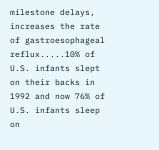milestone delays, increases the rate of gastroesophageal reflux.....10% of U.S. infants slept on their backs in 1992 and now 76% of U.S. infants sleep on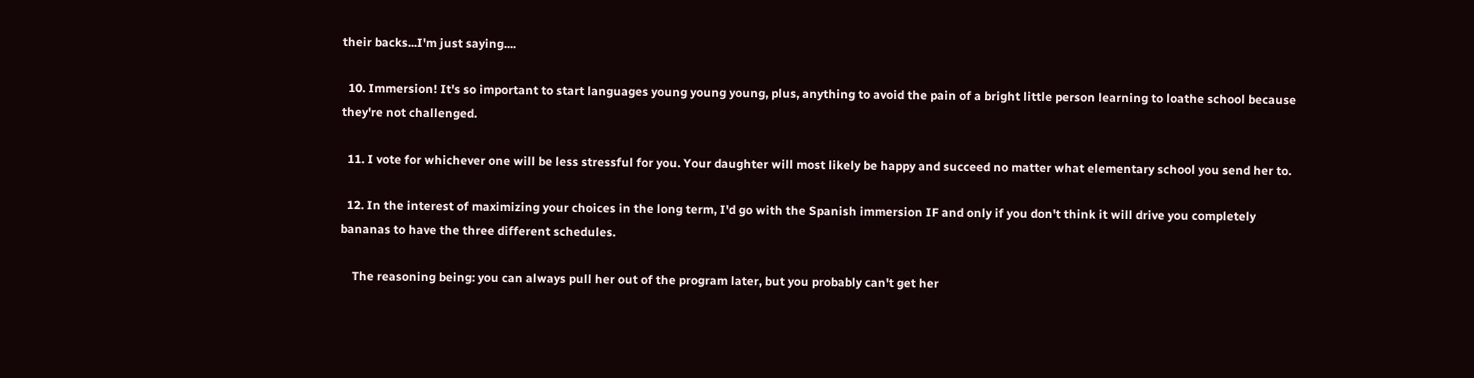their backs...I'm just saying....

  10. Immersion! It's so important to start languages young young young, plus, anything to avoid the pain of a bright little person learning to loathe school because they're not challenged.

  11. I vote for whichever one will be less stressful for you. Your daughter will most likely be happy and succeed no matter what elementary school you send her to.

  12. In the interest of maximizing your choices in the long term, I'd go with the Spanish immersion IF and only if you don't think it will drive you completely bananas to have the three different schedules.

    The reasoning being: you can always pull her out of the program later, but you probably can't get her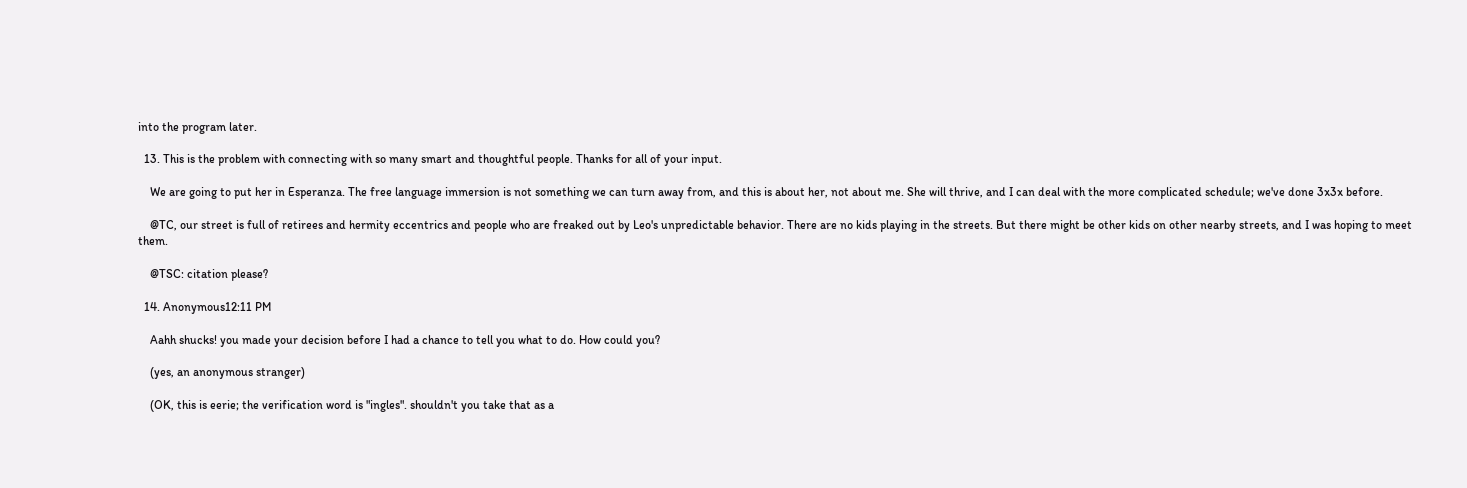into the program later.

  13. This is the problem with connecting with so many smart and thoughtful people. Thanks for all of your input.

    We are going to put her in Esperanza. The free language immersion is not something we can turn away from, and this is about her, not about me. She will thrive, and I can deal with the more complicated schedule; we've done 3x3x before.

    @TC, our street is full of retirees and hermity eccentrics and people who are freaked out by Leo's unpredictable behavior. There are no kids playing in the streets. But there might be other kids on other nearby streets, and I was hoping to meet them.

    @TSC: citation please?

  14. Anonymous12:11 PM

    Aahh shucks! you made your decision before I had a chance to tell you what to do. How could you?

    (yes, an anonymous stranger)

    (OK, this is eerie; the verification word is "ingles". shouldn't you take that as a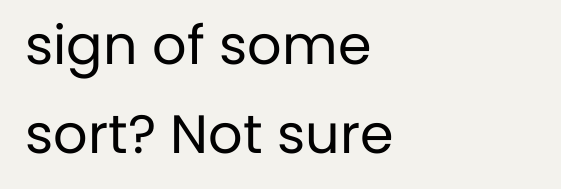sign of some sort? Not sure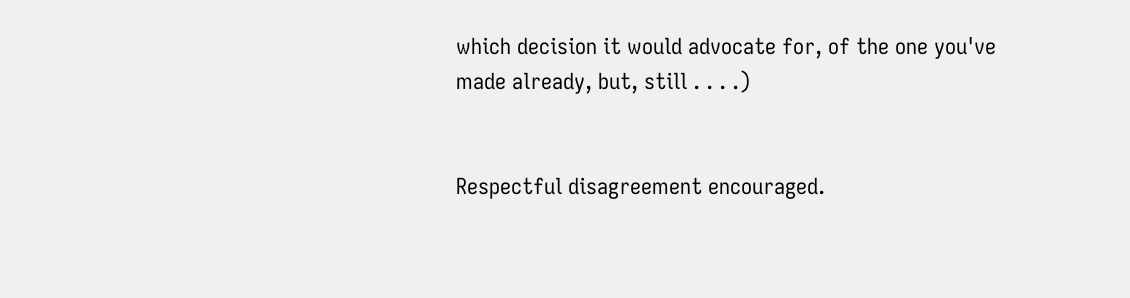which decision it would advocate for, of the one you've made already, but, still . . . .)


Respectful disagreement encouraged.